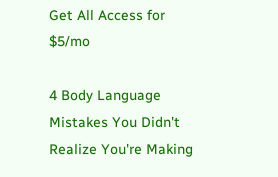Get All Access for $5/mo

4 Body Language Mistakes You Didn't Realize You're Making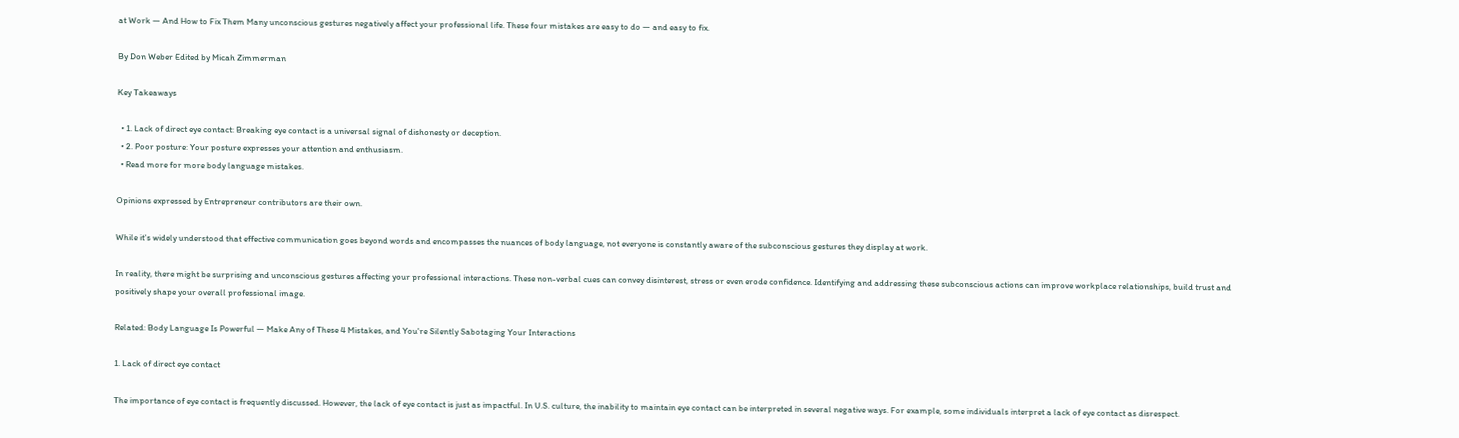at Work — And How to Fix Them Many unconscious gestures negatively affect your professional life. These four mistakes are easy to do — and easy to fix.

By Don Weber Edited by Micah Zimmerman

Key Takeaways

  • 1. Lack of direct eye contact: Breaking eye contact is a universal signal of dishonesty or deception.
  • 2. Poor posture: Your posture expresses your attention and enthusiasm.
  • Read more for more body language mistakes.

Opinions expressed by Entrepreneur contributors are their own.

While it's widely understood that effective communication goes beyond words and encompasses the nuances of body language, not everyone is constantly aware of the subconscious gestures they display at work.

In reality, there might be surprising and unconscious gestures affecting your professional interactions. These non-verbal cues can convey disinterest, stress or even erode confidence. Identifying and addressing these subconscious actions can improve workplace relationships, build trust and positively shape your overall professional image.

Related: Body Language Is Powerful — Make Any of These 4 Mistakes, and You're Silently Sabotaging Your Interactions

1. Lack of direct eye contact

The importance of eye contact is frequently discussed. However, the lack of eye contact is just as impactful. In U.S. culture, the inability to maintain eye contact can be interpreted in several negative ways. For example, some individuals interpret a lack of eye contact as disrespect.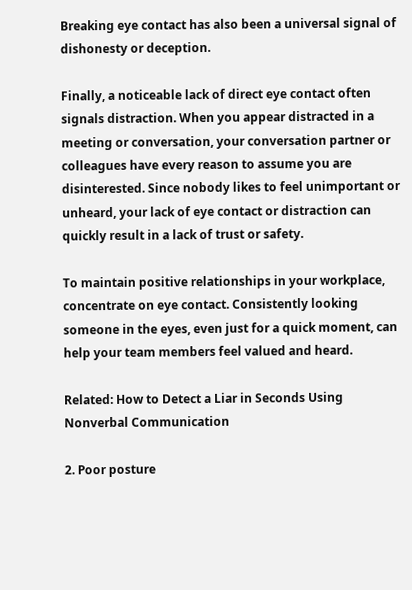Breaking eye contact has also been a universal signal of dishonesty or deception.

Finally, a noticeable lack of direct eye contact often signals distraction. When you appear distracted in a meeting or conversation, your conversation partner or colleagues have every reason to assume you are disinterested. Since nobody likes to feel unimportant or unheard, your lack of eye contact or distraction can quickly result in a lack of trust or safety.

To maintain positive relationships in your workplace, concentrate on eye contact. Consistently looking someone in the eyes, even just for a quick moment, can help your team members feel valued and heard.

Related: How to Detect a Liar in Seconds Using Nonverbal Communication

2. Poor posture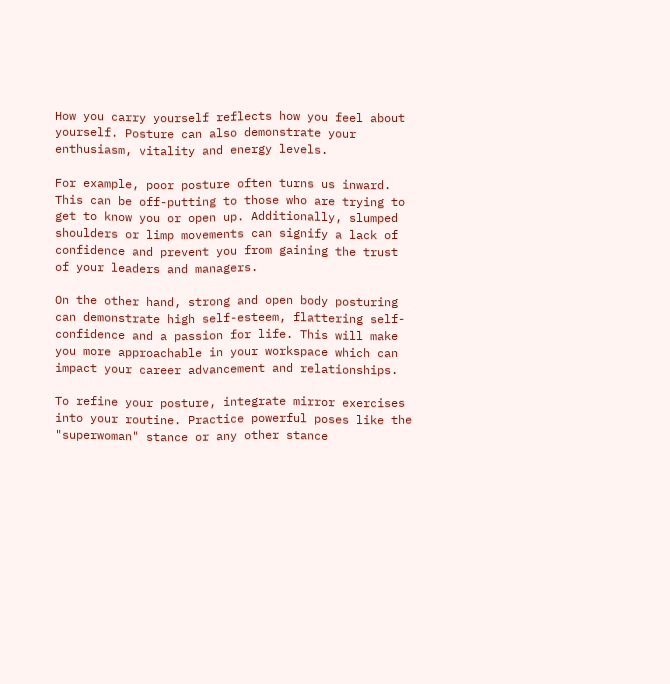How you carry yourself reflects how you feel about yourself. Posture can also demonstrate your enthusiasm, vitality and energy levels.

For example, poor posture often turns us inward. This can be off-putting to those who are trying to get to know you or open up. Additionally, slumped shoulders or limp movements can signify a lack of confidence and prevent you from gaining the trust of your leaders and managers.

On the other hand, strong and open body posturing can demonstrate high self-esteem, flattering self-confidence and a passion for life. This will make you more approachable in your workspace which can impact your career advancement and relationships.

To refine your posture, integrate mirror exercises into your routine. Practice powerful poses like the "superwoman" stance or any other stance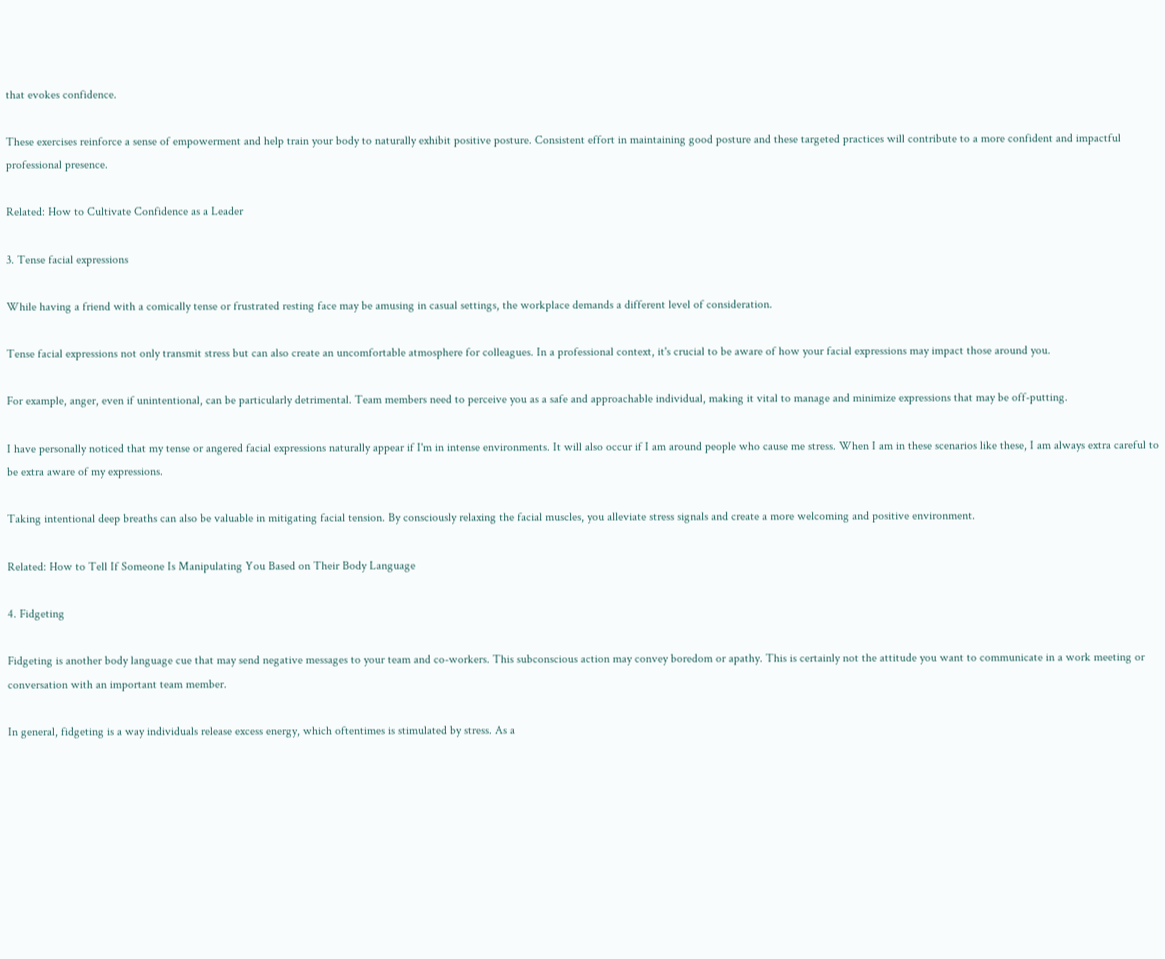that evokes confidence.

These exercises reinforce a sense of empowerment and help train your body to naturally exhibit positive posture. Consistent effort in maintaining good posture and these targeted practices will contribute to a more confident and impactful professional presence.

Related: How to Cultivate Confidence as a Leader

3. Tense facial expressions

While having a friend with a comically tense or frustrated resting face may be amusing in casual settings, the workplace demands a different level of consideration.

Tense facial expressions not only transmit stress but can also create an uncomfortable atmosphere for colleagues. In a professional context, it's crucial to be aware of how your facial expressions may impact those around you.

For example, anger, even if unintentional, can be particularly detrimental. Team members need to perceive you as a safe and approachable individual, making it vital to manage and minimize expressions that may be off-putting.

I have personally noticed that my tense or angered facial expressions naturally appear if I'm in intense environments. It will also occur if I am around people who cause me stress. When I am in these scenarios like these, I am always extra careful to be extra aware of my expressions.

Taking intentional deep breaths can also be valuable in mitigating facial tension. By consciously relaxing the facial muscles, you alleviate stress signals and create a more welcoming and positive environment.

Related: How to Tell If Someone Is Manipulating You Based on Their Body Language

4. Fidgeting

Fidgeting is another body language cue that may send negative messages to your team and co-workers. This subconscious action may convey boredom or apathy. This is certainly not the attitude you want to communicate in a work meeting or conversation with an important team member.

In general, fidgeting is a way individuals release excess energy, which oftentimes is stimulated by stress. As a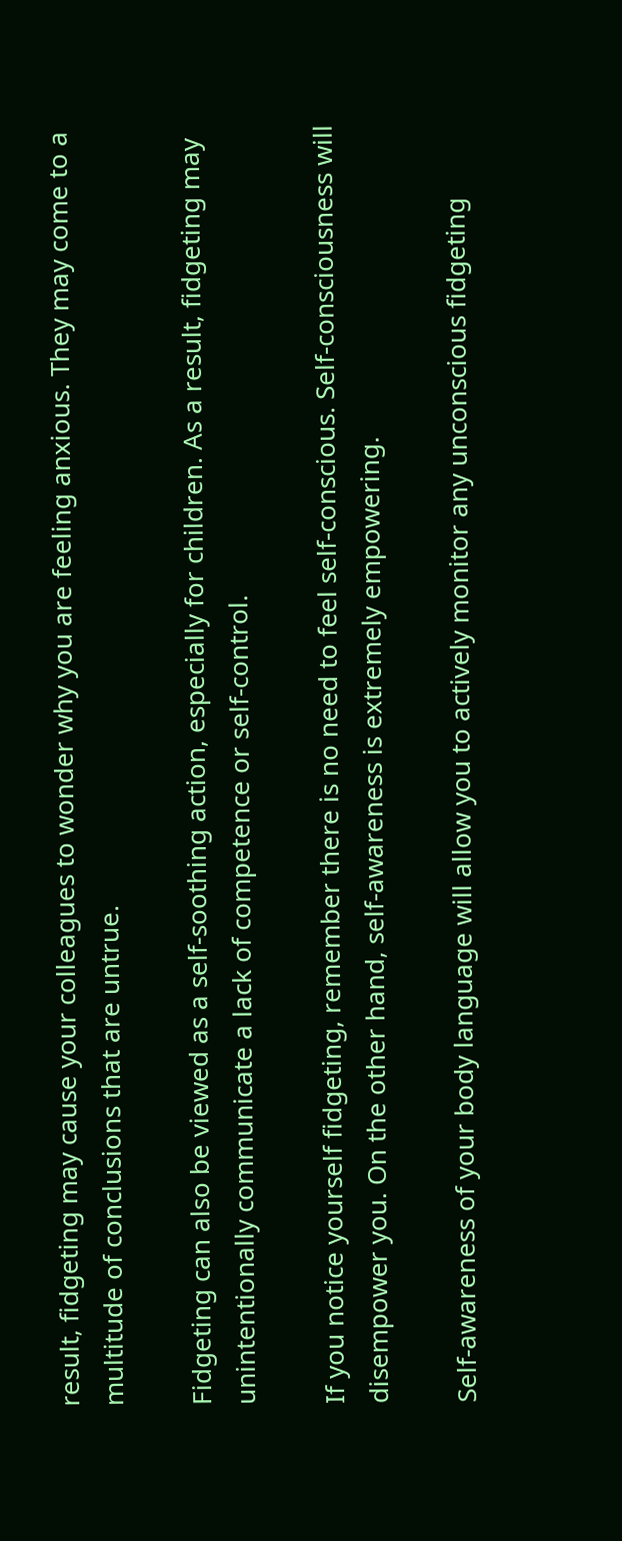result, fidgeting may cause your colleagues to wonder why you are feeling anxious. They may come to a multitude of conclusions that are untrue.

Fidgeting can also be viewed as a self-soothing action, especially for children. As a result, fidgeting may unintentionally communicate a lack of competence or self-control.

If you notice yourself fidgeting, remember there is no need to feel self-conscious. Self-consciousness will disempower you. On the other hand, self-awareness is extremely empowering.

Self-awareness of your body language will allow you to actively monitor any unconscious fidgeting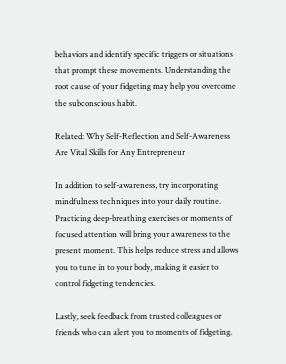behaviors and identify specific triggers or situations that prompt these movements. Understanding the root cause of your fidgeting may help you overcome the subconscious habit.

Related: Why Self-Reflection and Self-Awareness Are Vital Skills for Any Entrepreneur

In addition to self-awareness, try incorporating mindfulness techniques into your daily routine. Practicing deep-breathing exercises or moments of focused attention will bring your awareness to the present moment. This helps reduce stress and allows you to tune in to your body, making it easier to control fidgeting tendencies.

Lastly, seek feedback from trusted colleagues or friends who can alert you to moments of fidgeting.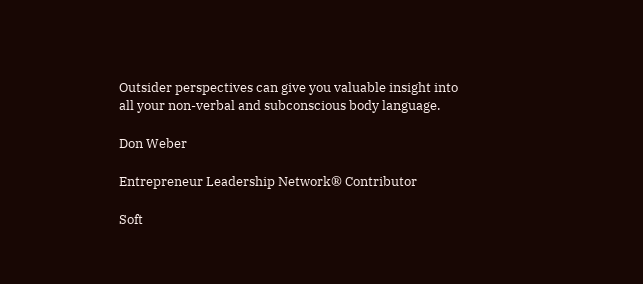Outsider perspectives can give you valuable insight into all your non-verbal and subconscious body language.

Don Weber

Entrepreneur Leadership Network® Contributor

Soft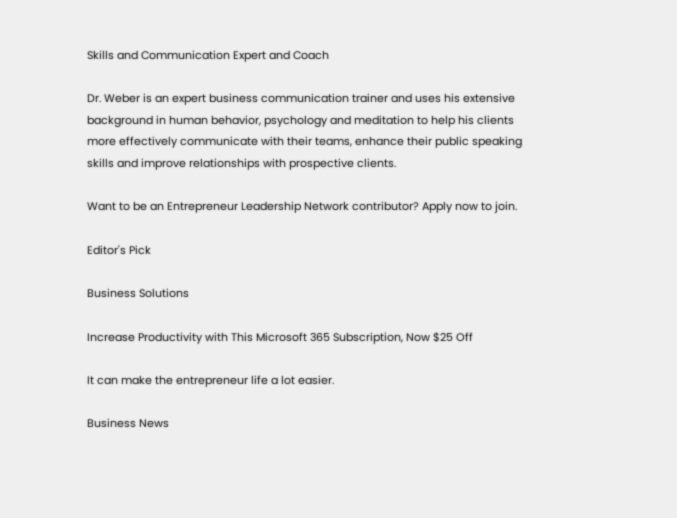Skills and Communication Expert and Coach

Dr. Weber is an expert business communication trainer and uses his extensive background in human behavior, psychology and meditation to help his clients more effectively communicate with their teams, enhance their public speaking skills and improve relationships with prospective clients.

Want to be an Entrepreneur Leadership Network contributor? Apply now to join.

Editor's Pick

Business Solutions

Increase Productivity with This Microsoft 365 Subscription, Now $25 Off

It can make the entrepreneur life a lot easier.

Business News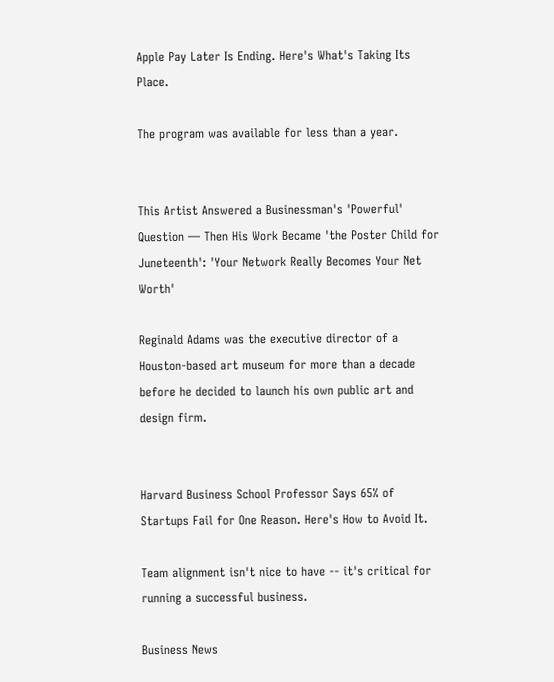Apple Pay Later Is Ending. Here's What's Taking Its Place.

The program was available for less than a year.


This Artist Answered a Businessman's 'Powerful' Question — Then His Work Became 'the Poster Child for Juneteenth': 'Your Network Really Becomes Your Net Worth'

Reginald Adams was the executive director of a Houston-based art museum for more than a decade before he decided to launch his own public art and design firm.


Harvard Business School Professor Says 65% of Startups Fail for One Reason. Here's How to Avoid It.

Team alignment isn't nice to have -- it's critical for running a successful business.

Business News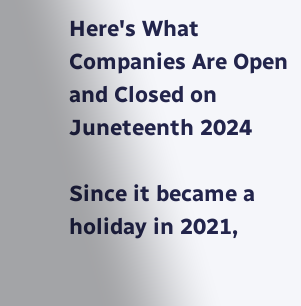Here's What Companies Are Open and Closed on Juneteenth 2024

Since it became a holiday in 2021,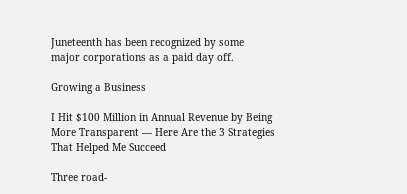Juneteenth has been recognized by some major corporations as a paid day off.

Growing a Business

I Hit $100 Million in Annual Revenue by Being More Transparent — Here Are the 3 Strategies That Helped Me Succeed

Three road-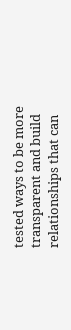tested ways to be more transparent and build relationships that can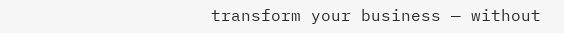transform your business — without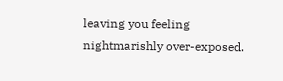leaving you feeling nightmarishly over-exposed.